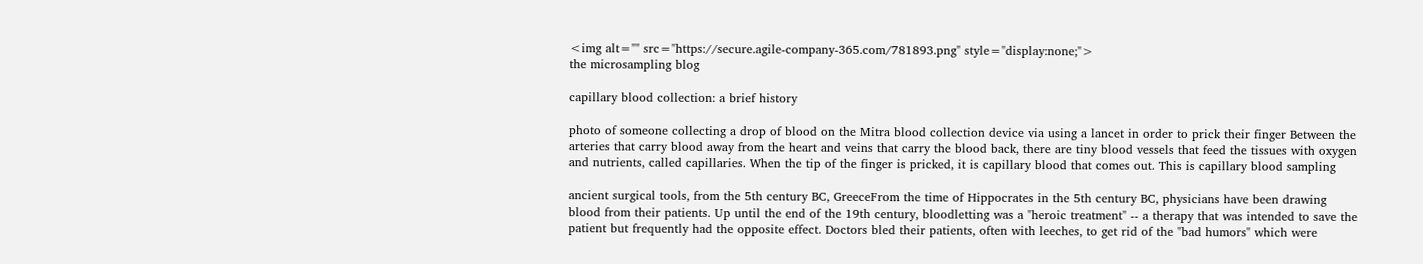<img alt="" src="https://secure.agile-company-365.com/781893.png" style="display:none;">
the microsampling blog

capillary blood collection: a brief history

photo of someone collecting a drop of blood on the Mitra blood collection device via using a lancet in order to prick their finger Between the arteries that carry blood away from the heart and veins that carry the blood back, there are tiny blood vessels that feed the tissues with oxygen and nutrients, called capillaries. When the tip of the finger is pricked, it is capillary blood that comes out. This is capillary blood sampling

ancient surgical tools, from the 5th century BC, GreeceFrom the time of Hippocrates in the 5th century BC, physicians have been drawing blood from their patients. Up until the end of the 19th century, bloodletting was a "heroic treatment" -- a therapy that was intended to save the patient but frequently had the opposite effect. Doctors bled their patients, often with leeches, to get rid of the "bad humors" which were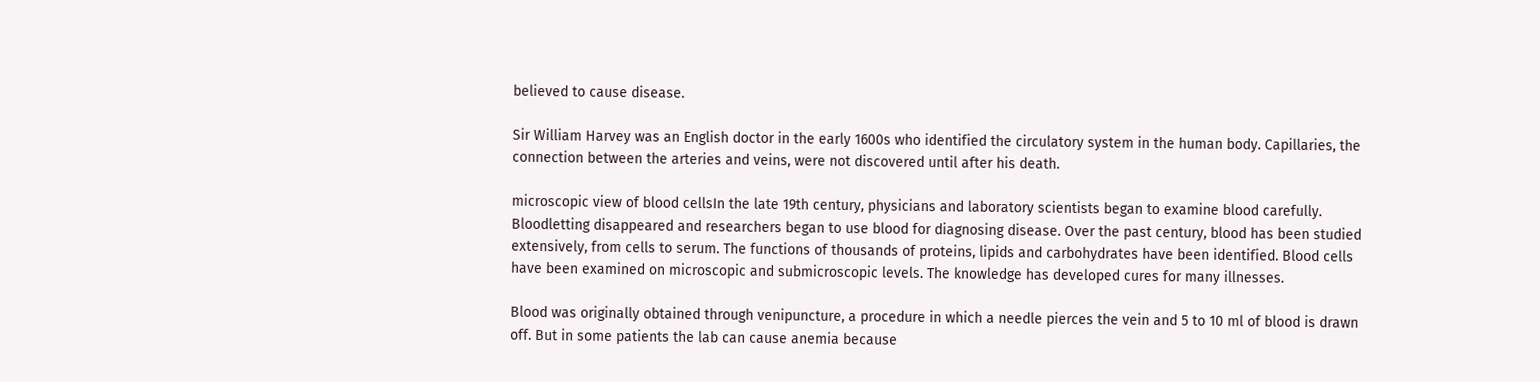believed to cause disease.

Sir William Harvey was an English doctor in the early 1600s who identified the circulatory system in the human body. Capillaries, the connection between the arteries and veins, were not discovered until after his death.

microscopic view of blood cellsIn the late 19th century, physicians and laboratory scientists began to examine blood carefully. Bloodletting disappeared and researchers began to use blood for diagnosing disease. Over the past century, blood has been studied extensively, from cells to serum. The functions of thousands of proteins, lipids and carbohydrates have been identified. Blood cells have been examined on microscopic and submicroscopic levels. The knowledge has developed cures for many illnesses.

Blood was originally obtained through venipuncture, a procedure in which a needle pierces the vein and 5 to 10 ml of blood is drawn off. But in some patients the lab can cause anemia because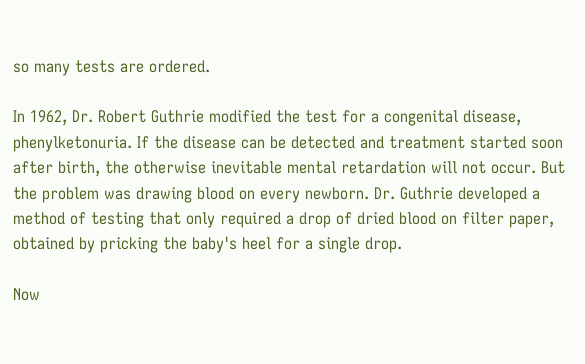so many tests are ordered.

In 1962, Dr. Robert Guthrie modified the test for a congenital disease, phenylketonuria. If the disease can be detected and treatment started soon after birth, the otherwise inevitable mental retardation will not occur. But the problem was drawing blood on every newborn. Dr. Guthrie developed a method of testing that only required a drop of dried blood on filter paper, obtained by pricking the baby's heel for a single drop.

Now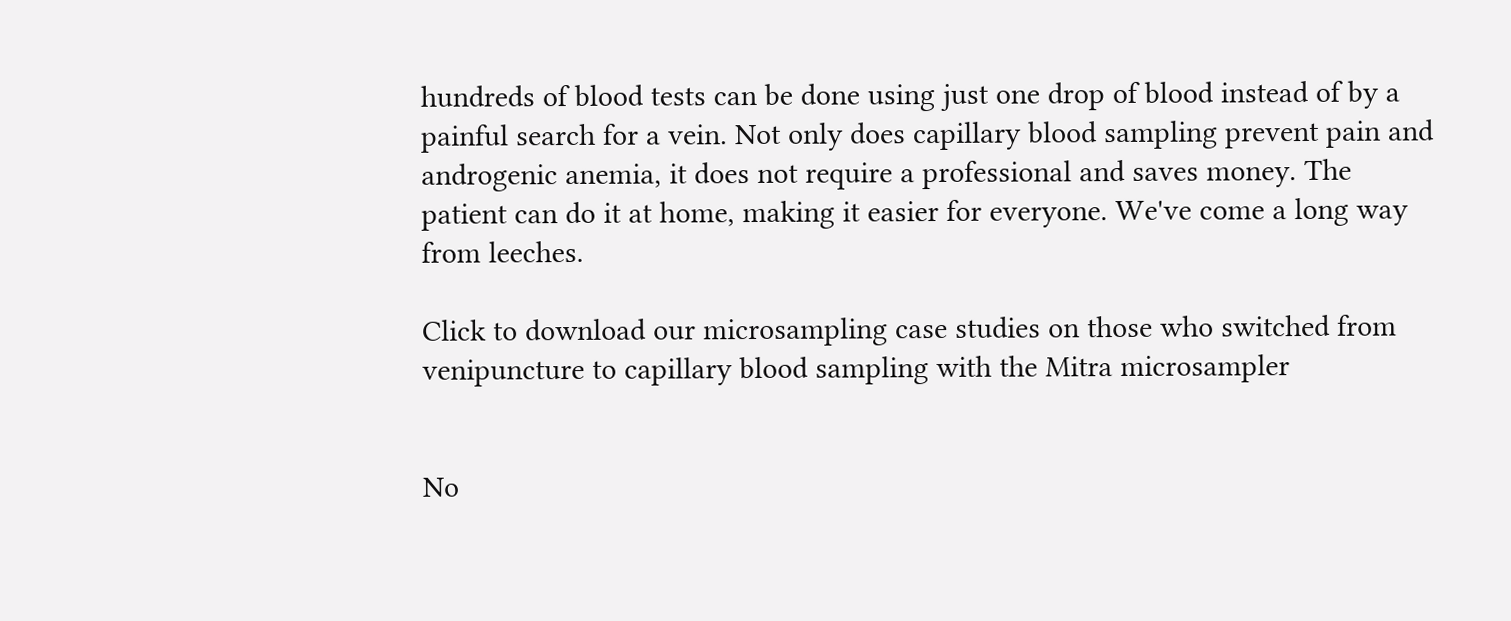hundreds of blood tests can be done using just one drop of blood instead of by a painful search for a vein. Not only does capillary blood sampling prevent pain and androgenic anemia, it does not require a professional and saves money. The patient can do it at home, making it easier for everyone. We've come a long way from leeches.

Click to download our microsampling case studies on those who switched from venipuncture to capillary blood sampling with the Mitra microsampler


No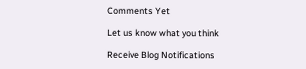Comments Yet

Let us know what you think

Receive Blog Notifications